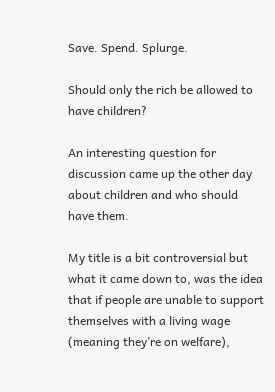Save. Spend. Splurge.

Should only the rich be allowed to have children?

An interesting question for discussion came up the other day about children and who should have them.

My title is a bit controversial but what it came down to, was the idea that if people are unable to support themselves with a living wage (meaning they’re on welfare),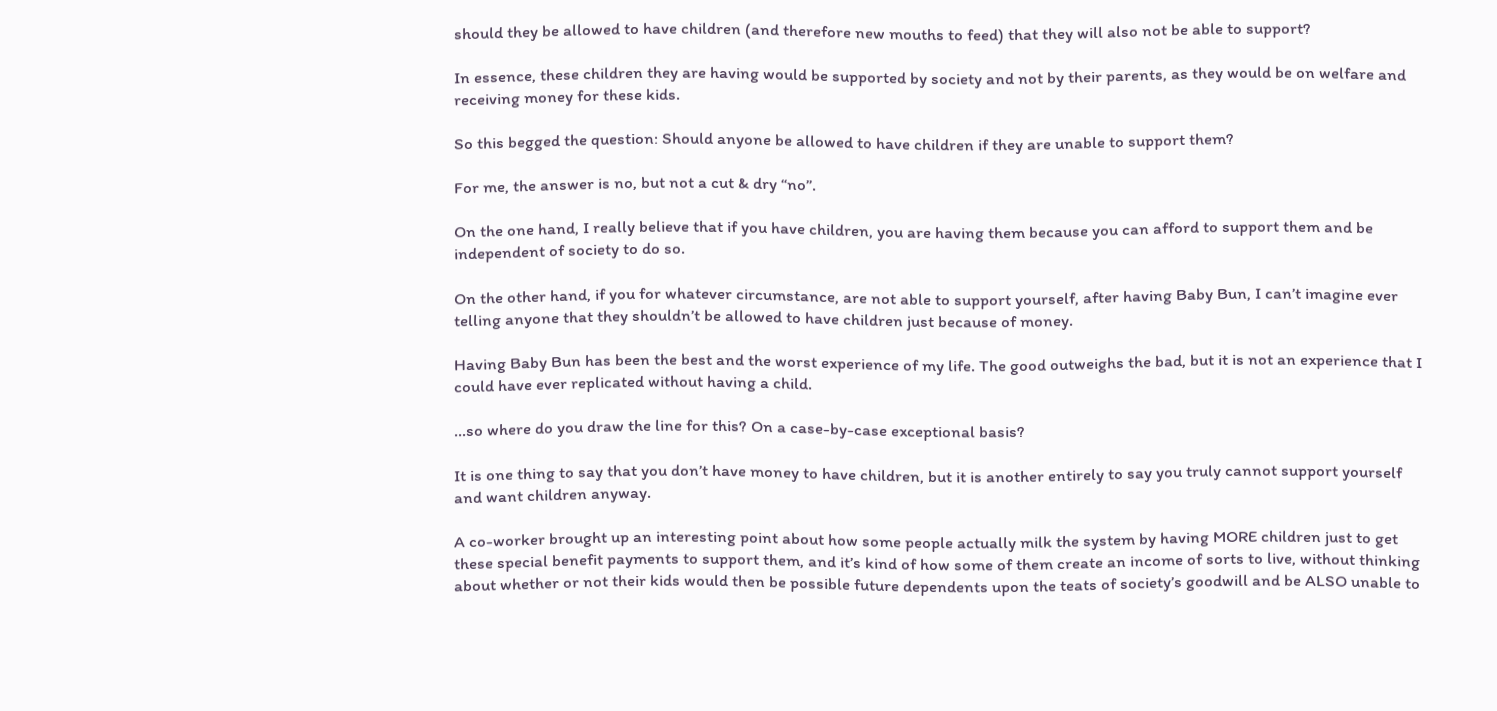should they be allowed to have children (and therefore new mouths to feed) that they will also not be able to support?

In essence, these children they are having would be supported by society and not by their parents, as they would be on welfare and receiving money for these kids.

So this begged the question: Should anyone be allowed to have children if they are unable to support them?

For me, the answer is no, but not a cut & dry “no”.

On the one hand, I really believe that if you have children, you are having them because you can afford to support them and be independent of society to do so.

On the other hand, if you for whatever circumstance, are not able to support yourself, after having Baby Bun, I can’t imagine ever telling anyone that they shouldn’t be allowed to have children just because of money.

Having Baby Bun has been the best and the worst experience of my life. The good outweighs the bad, but it is not an experience that I could have ever replicated without having a child.

…so where do you draw the line for this? On a case-by-case exceptional basis?

It is one thing to say that you don’t have money to have children, but it is another entirely to say you truly cannot support yourself and want children anyway.

A co-worker brought up an interesting point about how some people actually milk the system by having MORE children just to get these special benefit payments to support them, and it’s kind of how some of them create an income of sorts to live, without thinking about whether or not their kids would then be possible future dependents upon the teats of society’s goodwill and be ALSO unable to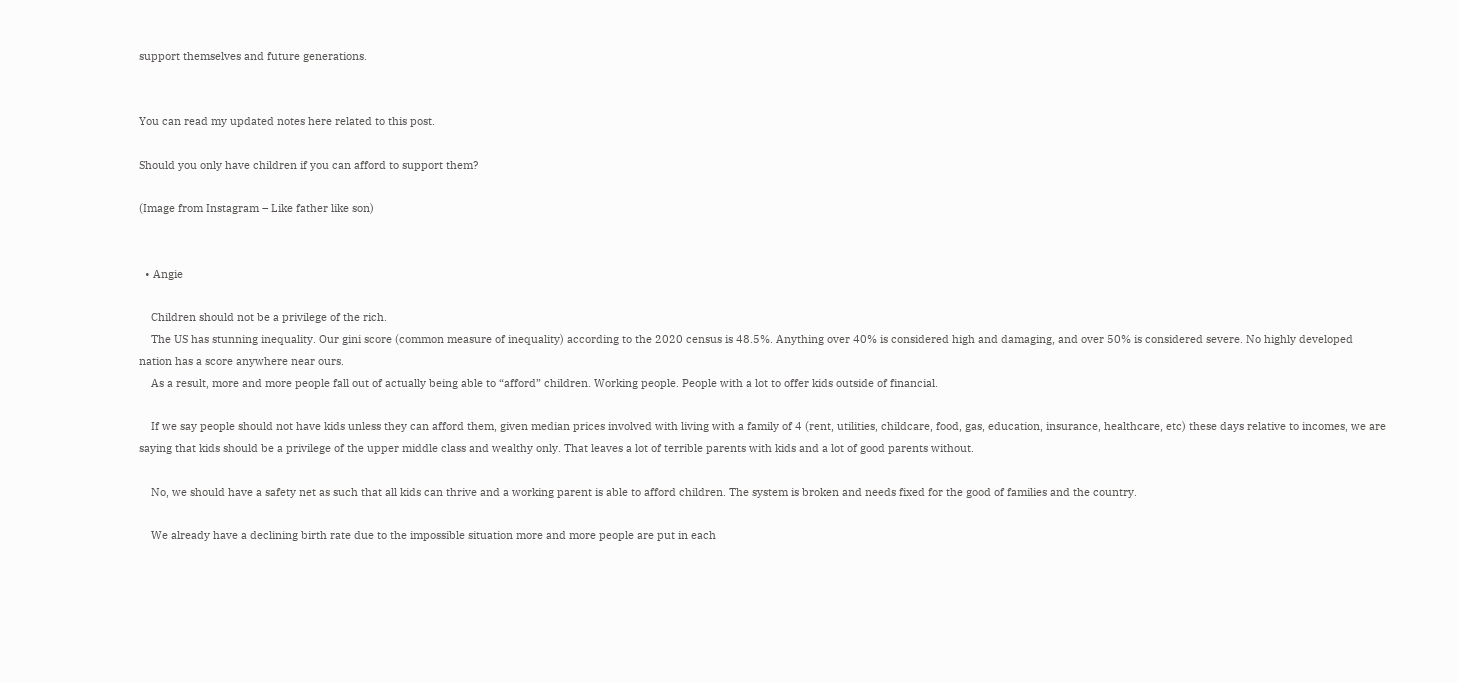support themselves and future generations.


You can read my updated notes here related to this post.

Should you only have children if you can afford to support them?

(Image from Instagram – Like father like son)


  • Angie

    Children should not be a privilege of the rich.
    The US has stunning inequality. Our gini score (common measure of inequality) according to the 2020 census is 48.5%. Anything over 40% is considered high and damaging, and over 50% is considered severe. No highly developed nation has a score anywhere near ours.
    As a result, more and more people fall out of actually being able to “afford” children. Working people. People with a lot to offer kids outside of financial.

    If we say people should not have kids unless they can afford them, given median prices involved with living with a family of 4 (rent, utilities, childcare, food, gas, education, insurance, healthcare, etc) these days relative to incomes, we are saying that kids should be a privilege of the upper middle class and wealthy only. That leaves a lot of terrible parents with kids and a lot of good parents without.

    No, we should have a safety net as such that all kids can thrive and a working parent is able to afford children. The system is broken and needs fixed for the good of families and the country.

    We already have a declining birth rate due to the impossible situation more and more people are put in each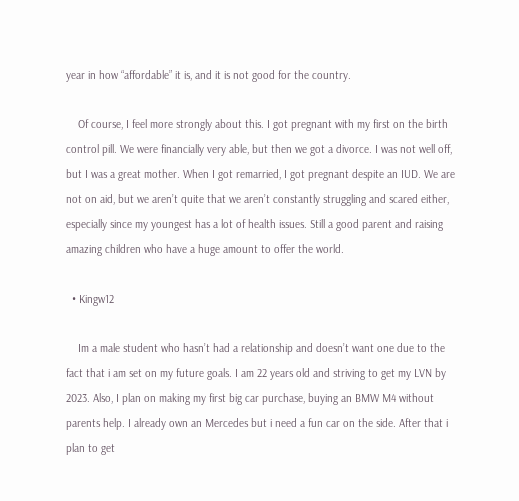year in how “affordable” it is, and it is not good for the country.

    Of course, I feel more strongly about this. I got pregnant with my first on the birth control pill. We were financially very able, but then we got a divorce. I was not well off, but I was a great mother. When I got remarried, I got pregnant despite an IUD. We are not on aid, but we aren’t quite that we aren’t constantly struggling and scared either, especially since my youngest has a lot of health issues. Still a good parent and raising amazing children who have a huge amount to offer the world.

  • Kingw12

    Im a male student who hasn’t had a relationship and doesn’t want one due to the fact that i am set on my future goals. I am 22 years old and striving to get my LVN by 2023. Also, I plan on making my first big car purchase, buying an BMW M4 without parents help. I already own an Mercedes but i need a fun car on the side. After that i plan to get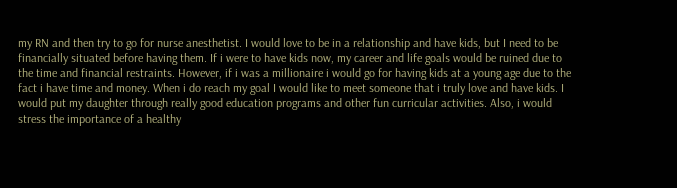my RN and then try to go for nurse anesthetist. I would love to be in a relationship and have kids, but I need to be financially situated before having them. If i were to have kids now, my career and life goals would be ruined due to the time and financial restraints. However, if i was a millionaire i would go for having kids at a young age due to the fact i have time and money. When i do reach my goal I would like to meet someone that i truly love and have kids. I would put my daughter through really good education programs and other fun curricular activities. Also, i would stress the importance of a healthy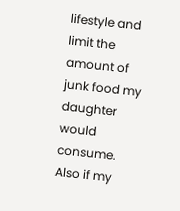lifestyle and limit the amount of junk food my daughter would consume. Also if my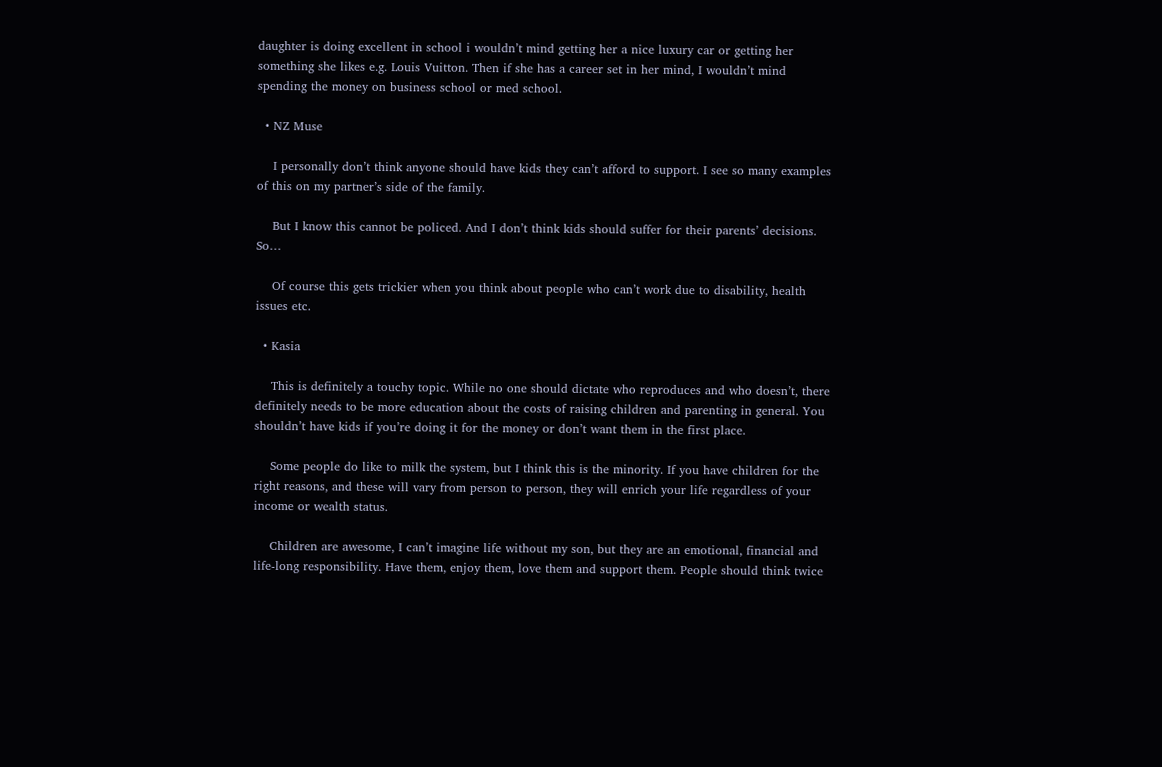daughter is doing excellent in school i wouldn’t mind getting her a nice luxury car or getting her something she likes e.g. Louis Vuitton. Then if she has a career set in her mind, I wouldn’t mind spending the money on business school or med school.

  • NZ Muse

    I personally don’t think anyone should have kids they can’t afford to support. I see so many examples of this on my partner’s side of the family.

    But I know this cannot be policed. And I don’t think kids should suffer for their parents’ decisions. So…

    Of course this gets trickier when you think about people who can’t work due to disability, health issues etc.

  • Kasia

    This is definitely a touchy topic. While no one should dictate who reproduces and who doesn’t, there definitely needs to be more education about the costs of raising children and parenting in general. You shouldn’t have kids if you’re doing it for the money or don’t want them in the first place.

    Some people do like to milk the system, but I think this is the minority. If you have children for the right reasons, and these will vary from person to person, they will enrich your life regardless of your income or wealth status.

    Children are awesome, I can’t imagine life without my son, but they are an emotional, financial and life-long responsibility. Have them, enjoy them, love them and support them. People should think twice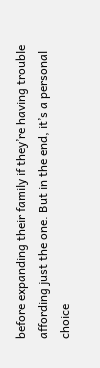before expanding their family if they’re having trouble affording just the one. But in the end, it’s a personal choice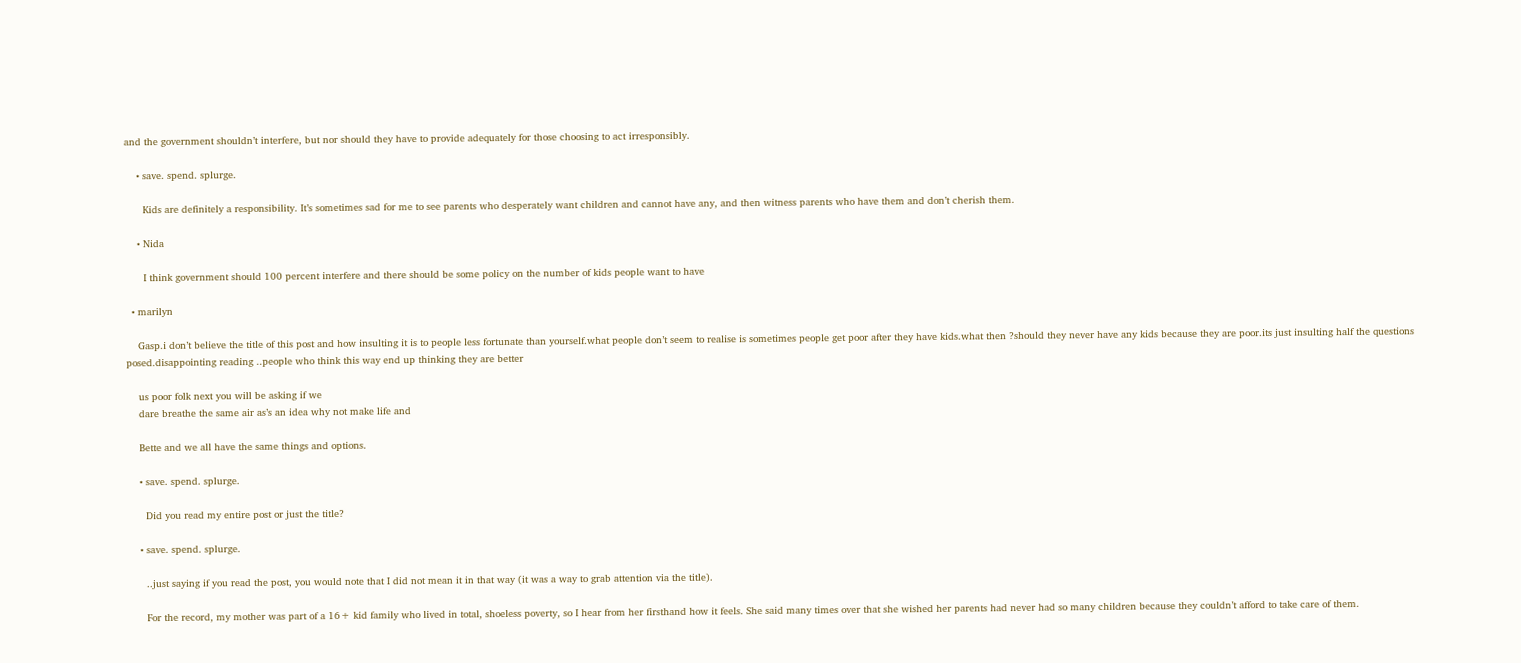and the government shouldn’t interfere, but nor should they have to provide adequately for those choosing to act irresponsibly.

    • save. spend. splurge.

      Kids are definitely a responsibility. It’s sometimes sad for me to see parents who desperately want children and cannot have any, and then witness parents who have them and don’t cherish them.

    • Nida

      I think government should 100 percent interfere and there should be some policy on the number of kids people want to have

  • marilyn

    Gasp.i don’t believe the title of this post and how insulting it is to people less fortunate than yourself.what people don’t seem to realise is sometimes people get poor after they have kids.what then ?should they never have any kids because they are poor.its just insulting half the questions posed.disappointing reading ..people who think this way end up thinking they are better

    us poor folk next you will be asking if we
    dare breathe the same air as’s an idea why not make life and

    Bette and we all have the same things and options.

    • save. spend. splurge.

      Did you read my entire post or just the title?

    • save. spend. splurge.

      ..just saying if you read the post, you would note that I did not mean it in that way (it was a way to grab attention via the title).

      For the record, my mother was part of a 16+ kid family who lived in total, shoeless poverty, so I hear from her firsthand how it feels. She said many times over that she wished her parents had never had so many children because they couldn’t afford to take care of them.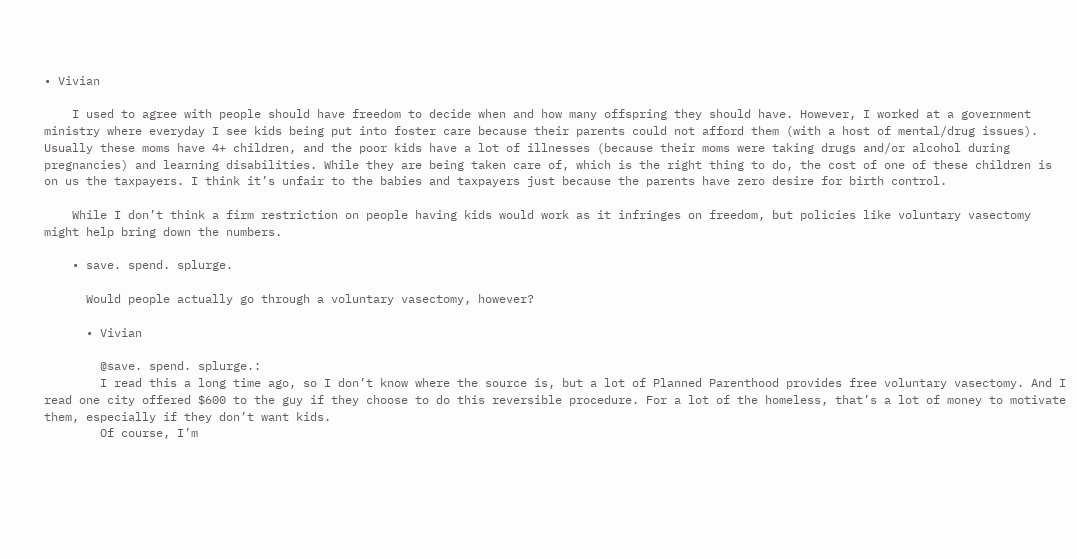• Vivian

    I used to agree with people should have freedom to decide when and how many offspring they should have. However, I worked at a government ministry where everyday I see kids being put into foster care because their parents could not afford them (with a host of mental/drug issues). Usually these moms have 4+ children, and the poor kids have a lot of illnesses (because their moms were taking drugs and/or alcohol during pregnancies) and learning disabilities. While they are being taken care of, which is the right thing to do, the cost of one of these children is on us the taxpayers. I think it’s unfair to the babies and taxpayers just because the parents have zero desire for birth control.

    While I don’t think a firm restriction on people having kids would work as it infringes on freedom, but policies like voluntary vasectomy might help bring down the numbers.

    • save. spend. splurge.

      Would people actually go through a voluntary vasectomy, however?

      • Vivian

        @save. spend. splurge.:
        I read this a long time ago, so I don’t know where the source is, but a lot of Planned Parenthood provides free voluntary vasectomy. And I read one city offered $600 to the guy if they choose to do this reversible procedure. For a lot of the homeless, that’s a lot of money to motivate them, especially if they don’t want kids.
        Of course, I’m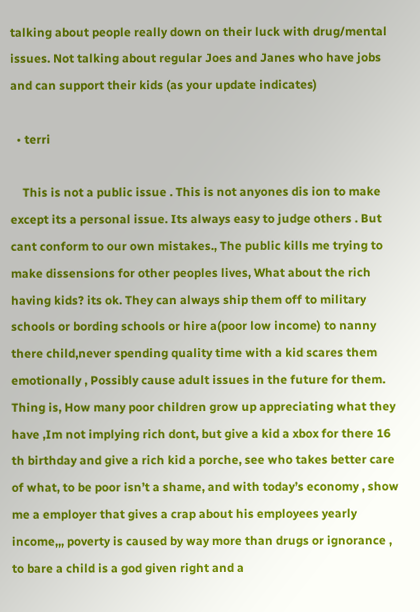talking about people really down on their luck with drug/mental issues. Not talking about regular Joes and Janes who have jobs and can support their kids (as your update indicates)

  • terri

    This is not a public issue . This is not anyones dis ion to make except its a personal issue. Its always easy to judge others . But cant conform to our own mistakes., The public kills me trying to make dissensions for other peoples lives, What about the rich having kids? its ok. They can always ship them off to military schools or bording schools or hire a(poor low income) to nanny there child,never spending quality time with a kid scares them emotionally , Possibly cause adult issues in the future for them. Thing is, How many poor children grow up appreciating what they have ,Im not implying rich dont, but give a kid a xbox for there 16 th birthday and give a rich kid a porche, see who takes better care of what, to be poor isn’t a shame, and with today’s economy , show me a employer that gives a crap about his employees yearly income,,, poverty is caused by way more than drugs or ignorance , to bare a child is a god given right and a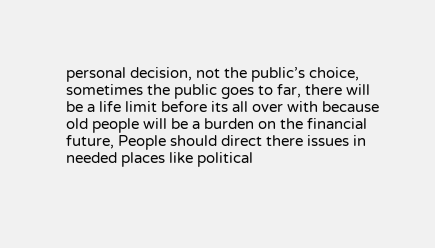personal decision, not the public’s choice, sometimes the public goes to far, there will be a life limit before its all over with because old people will be a burden on the financial future, People should direct there issues in needed places like political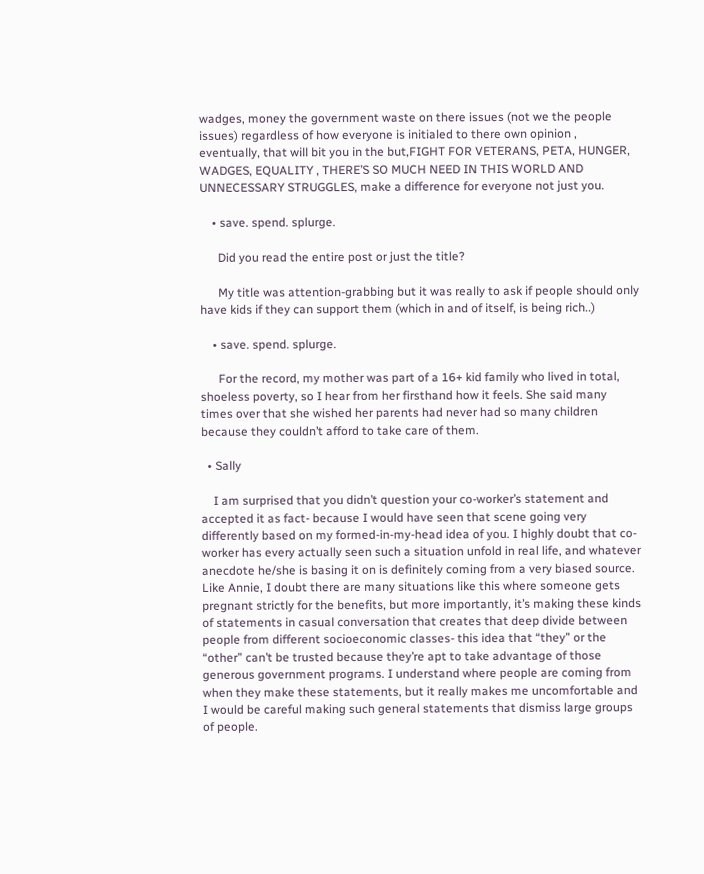wadges, money the government waste on there issues (not we the people issues) regardless of how everyone is initialed to there own opinion , eventually, that will bit you in the but,FIGHT FOR VETERANS, PETA, HUNGER, WADGES, EQUALITY , THERE’S SO MUCH NEED IN THIS WORLD AND UNNECESSARY STRUGGLES, make a difference for everyone not just you.

    • save. spend. splurge.

      Did you read the entire post or just the title?

      My title was attention-grabbing but it was really to ask if people should only have kids if they can support them (which in and of itself, is being rich..)

    • save. spend. splurge.

      For the record, my mother was part of a 16+ kid family who lived in total, shoeless poverty, so I hear from her firsthand how it feels. She said many times over that she wished her parents had never had so many children because they couldn’t afford to take care of them.

  • Sally

    I am surprised that you didn’t question your co-worker’s statement and accepted it as fact- because I would have seen that scene going very differently based on my formed-in-my-head idea of you. I highly doubt that co-worker has every actually seen such a situation unfold in real life, and whatever anecdote he/she is basing it on is definitely coming from a very biased source. Like Annie, I doubt there are many situations like this where someone gets pregnant strictly for the benefits, but more importantly, it’s making these kinds of statements in casual conversation that creates that deep divide between people from different socioeconomic classes- this idea that “they” or the “other” can’t be trusted because they’re apt to take advantage of those generous government programs. I understand where people are coming from when they make these statements, but it really makes me uncomfortable and I would be careful making such general statements that dismiss large groups of people.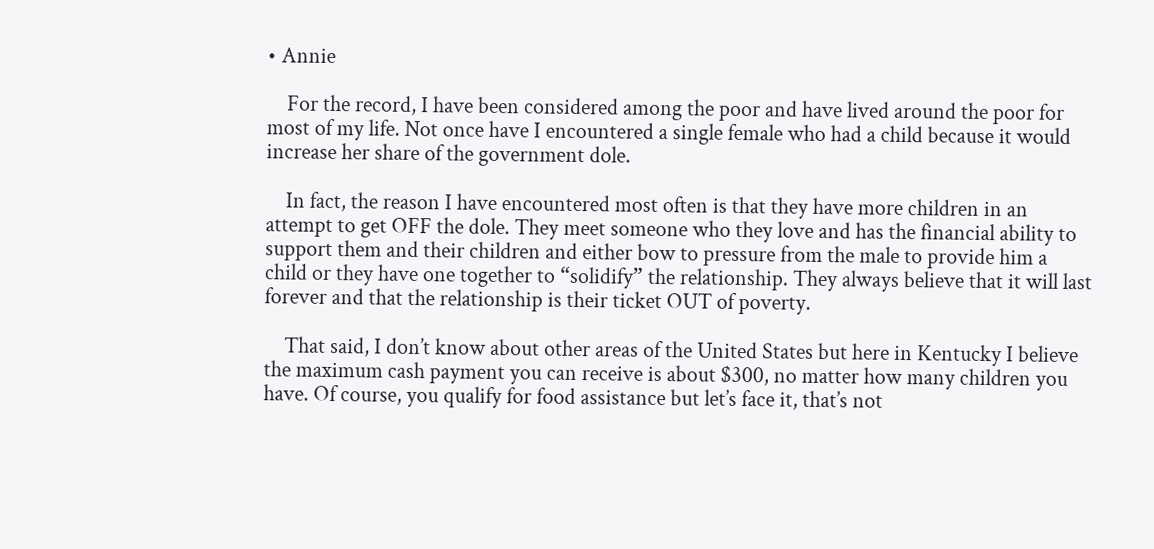• Annie

    For the record, I have been considered among the poor and have lived around the poor for most of my life. Not once have I encountered a single female who had a child because it would increase her share of the government dole.

    In fact, the reason I have encountered most often is that they have more children in an attempt to get OFF the dole. They meet someone who they love and has the financial ability to support them and their children and either bow to pressure from the male to provide him a child or they have one together to “solidify” the relationship. They always believe that it will last forever and that the relationship is their ticket OUT of poverty.

    That said, I don’t know about other areas of the United States but here in Kentucky I believe the maximum cash payment you can receive is about $300, no matter how many children you have. Of course, you qualify for food assistance but let’s face it, that’s not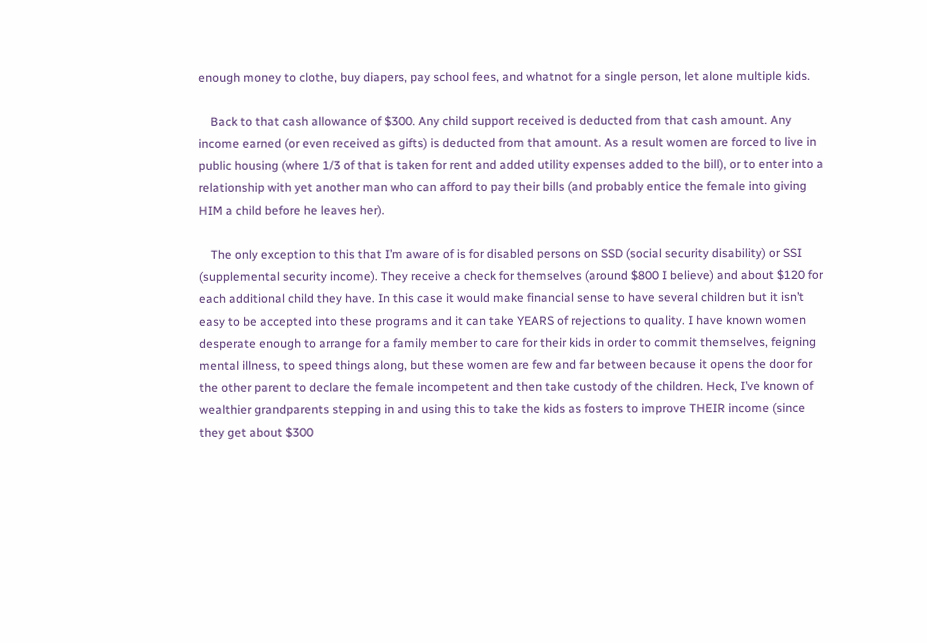enough money to clothe, buy diapers, pay school fees, and whatnot for a single person, let alone multiple kids.

    Back to that cash allowance of $300. Any child support received is deducted from that cash amount. Any income earned (or even received as gifts) is deducted from that amount. As a result women are forced to live in public housing (where 1/3 of that is taken for rent and added utility expenses added to the bill), or to enter into a relationship with yet another man who can afford to pay their bills (and probably entice the female into giving HIM a child before he leaves her).

    The only exception to this that I’m aware of is for disabled persons on SSD (social security disability) or SSI (supplemental security income). They receive a check for themselves (around $800 I believe) and about $120 for each additional child they have. In this case it would make financial sense to have several children but it isn’t easy to be accepted into these programs and it can take YEARS of rejections to quality. I have known women desperate enough to arrange for a family member to care for their kids in order to commit themselves, feigning mental illness, to speed things along, but these women are few and far between because it opens the door for the other parent to declare the female incompetent and then take custody of the children. Heck, I’ve known of wealthier grandparents stepping in and using this to take the kids as fosters to improve THEIR income (since they get about $300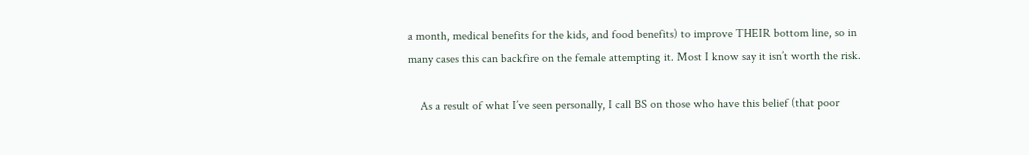a month, medical benefits for the kids, and food benefits) to improve THEIR bottom line, so in many cases this can backfire on the female attempting it. Most I know say it isn’t worth the risk.

    As a result of what I’ve seen personally, I call BS on those who have this belief (that poor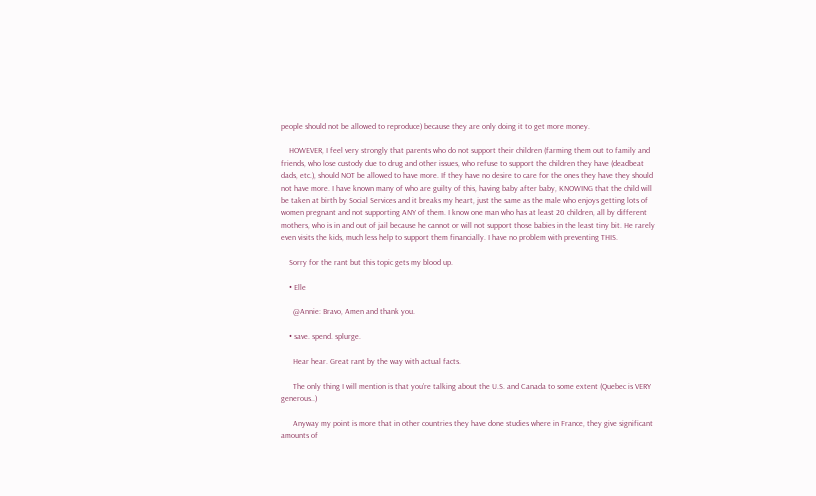people should not be allowed to reproduce) because they are only doing it to get more money.

    HOWEVER, I feel very strongly that parents who do not support their children (farming them out to family and friends, who lose custody due to drug and other issues, who refuse to support the children they have (deadbeat dads, etc.), should NOT be allowed to have more. If they have no desire to care for the ones they have they should not have more. I have known many of who are guilty of this, having baby after baby, KNOWING that the child will be taken at birth by Social Services and it breaks my heart, just the same as the male who enjoys getting lots of women pregnant and not supporting ANY of them. I know one man who has at least 20 children, all by different mothers, who is in and out of jail because he cannot or will not support those babies in the least tiny bit. He rarely even visits the kids, much less help to support them financially. I have no problem with preventing THIS.

    Sorry for the rant but this topic gets my blood up.

    • Elle

      @Annie: Bravo, Amen and thank you.

    • save. spend. splurge.

      Hear hear. Great rant by the way with actual facts.

      The only thing I will mention is that you’re talking about the U.S. and Canada to some extent (Quebec is VERY generous..)

      Anyway my point is more that in other countries they have done studies where in France, they give significant amounts of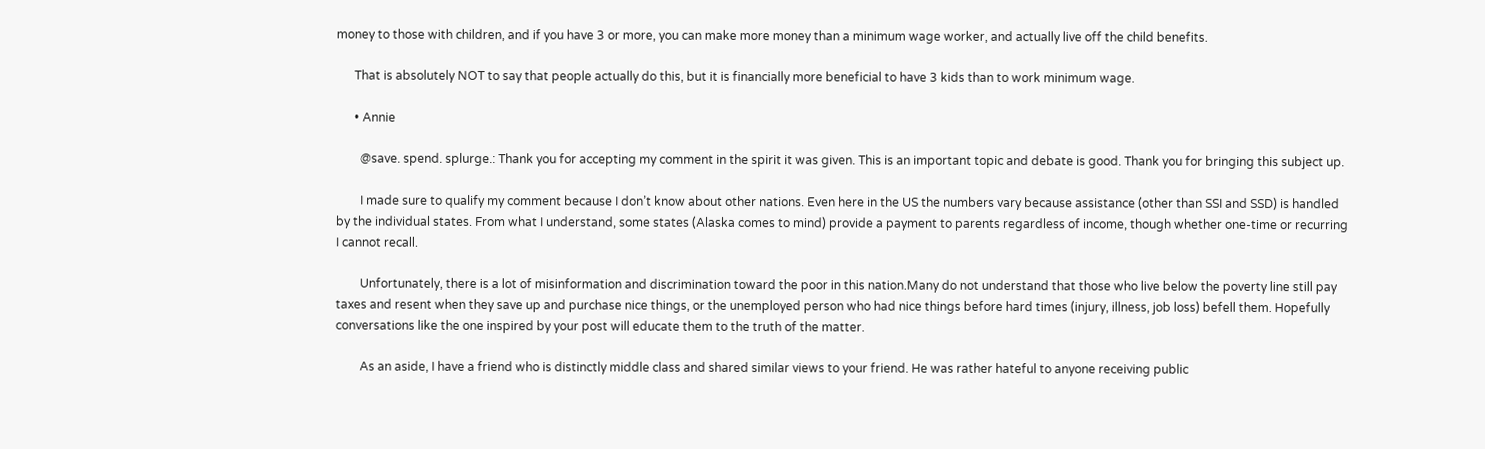money to those with children, and if you have 3 or more, you can make more money than a minimum wage worker, and actually live off the child benefits.

      That is absolutely NOT to say that people actually do this, but it is financially more beneficial to have 3 kids than to work minimum wage.

      • Annie

        @save. spend. splurge.: Thank you for accepting my comment in the spirit it was given. This is an important topic and debate is good. Thank you for bringing this subject up.

        I made sure to qualify my comment because I don’t know about other nations. Even here in the US the numbers vary because assistance (other than SSI and SSD) is handled by the individual states. From what I understand, some states (Alaska comes to mind) provide a payment to parents regardless of income, though whether one-time or recurring I cannot recall.

        Unfortunately, there is a lot of misinformation and discrimination toward the poor in this nation.Many do not understand that those who live below the poverty line still pay taxes and resent when they save up and purchase nice things, or the unemployed person who had nice things before hard times (injury, illness, job loss) befell them. Hopefully conversations like the one inspired by your post will educate them to the truth of the matter.

        As an aside, I have a friend who is distinctly middle class and shared similar views to your friend. He was rather hateful to anyone receiving public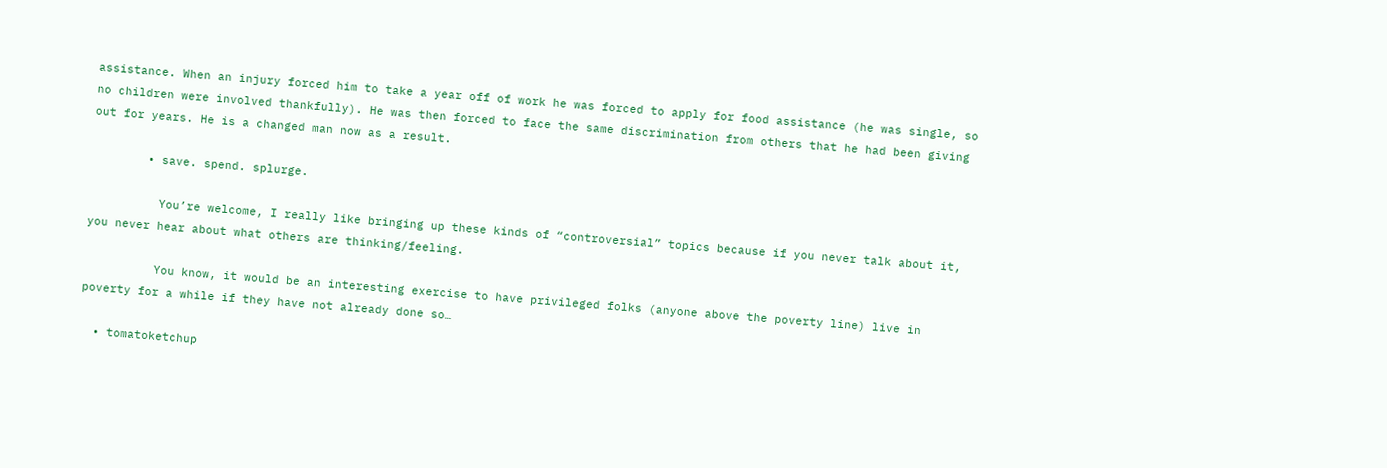assistance. When an injury forced him to take a year off of work he was forced to apply for food assistance (he was single, so no children were involved thankfully). He was then forced to face the same discrimination from others that he had been giving out for years. He is a changed man now as a result.

        • save. spend. splurge.

          You’re welcome, I really like bringing up these kinds of “controversial” topics because if you never talk about it, you never hear about what others are thinking/feeling.

          You know, it would be an interesting exercise to have privileged folks (anyone above the poverty line) live in poverty for a while if they have not already done so…

  • tomatoketchup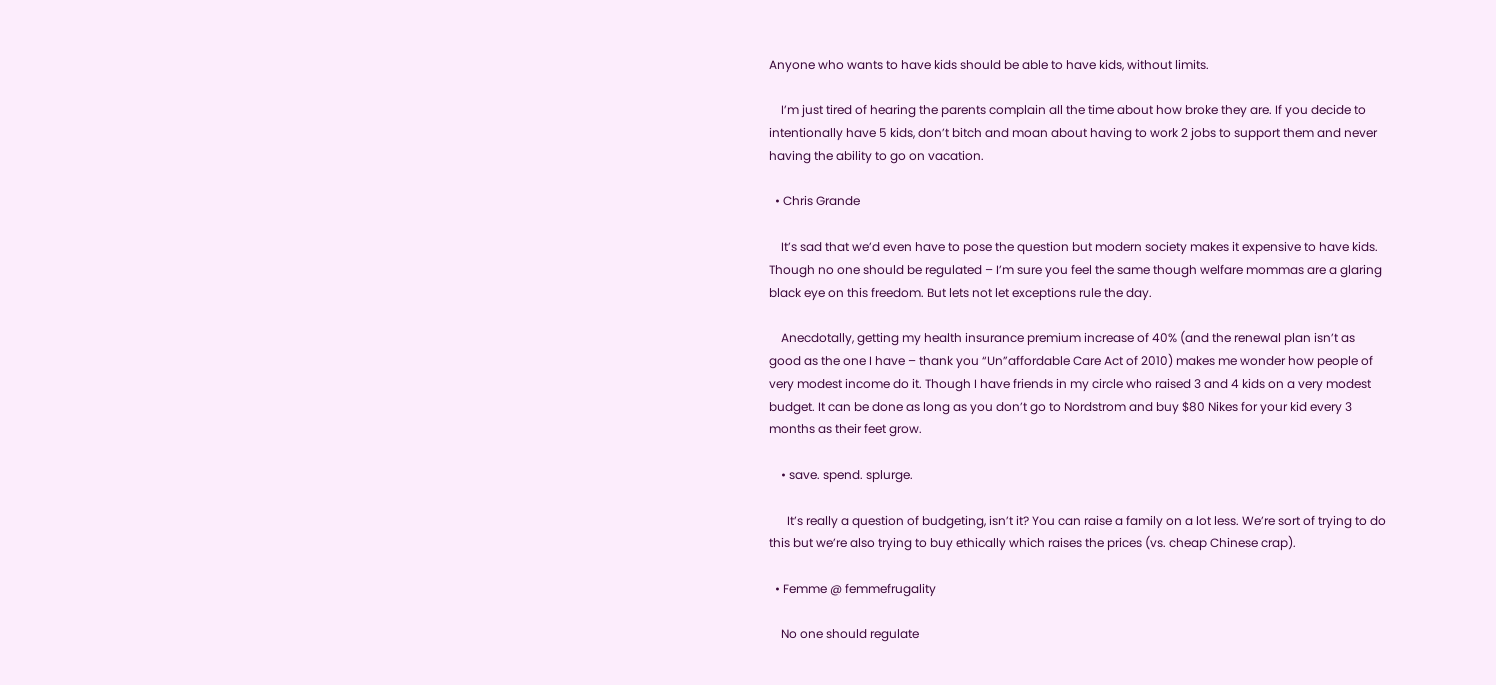Anyone who wants to have kids should be able to have kids, without limits.

    I’m just tired of hearing the parents complain all the time about how broke they are. If you decide to intentionally have 5 kids, don’t bitch and moan about having to work 2 jobs to support them and never having the ability to go on vacation.

  • Chris Grande

    It’s sad that we’d even have to pose the question but modern society makes it expensive to have kids. Though no one should be regulated – I’m sure you feel the same though welfare mommas are a glaring black eye on this freedom. But lets not let exceptions rule the day.

    Anecdotally, getting my health insurance premium increase of 40% (and the renewal plan isn’t as good as the one I have – thank you “Un”affordable Care Act of 2010) makes me wonder how people of very modest income do it. Though I have friends in my circle who raised 3 and 4 kids on a very modest budget. It can be done as long as you don’t go to Nordstrom and buy $80 Nikes for your kid every 3 months as their feet grow.

    • save. spend. splurge.

      It’s really a question of budgeting, isn’t it? You can raise a family on a lot less. We’re sort of trying to do this but we’re also trying to buy ethically which raises the prices (vs. cheap Chinese crap).

  • Femme @ femmefrugality

    No one should regulate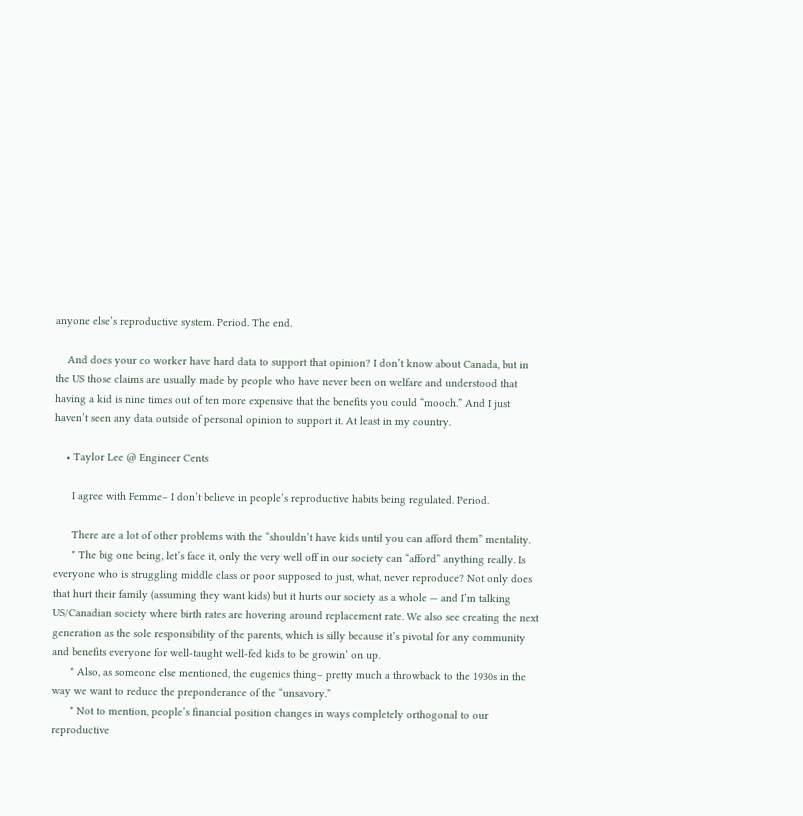anyone else’s reproductive system. Period. The end.

    And does your co worker have hard data to support that opinion? I don’t know about Canada, but in the US those claims are usually made by people who have never been on welfare and understood that having a kid is nine times out of ten more expensive that the benefits you could “mooch.” And I just haven’t seen any data outside of personal opinion to support it. At least in my country.

    • Taylor Lee @ Engineer Cents

      I agree with Femme– I don’t believe in people’s reproductive habits being regulated. Period.

      There are a lot of other problems with the “shouldn’t have kids until you can afford them” mentality.
      * The big one being, let’s face it, only the very well off in our society can “afford” anything really. Is everyone who is struggling middle class or poor supposed to just, what, never reproduce? Not only does that hurt their family (assuming they want kids) but it hurts our society as a whole — and I’m talking US/Canadian society where birth rates are hovering around replacement rate. We also see creating the next generation as the sole responsibility of the parents, which is silly because it’s pivotal for any community and benefits everyone for well-taught well-fed kids to be growin’ on up.
      * Also, as someone else mentioned, the eugenics thing– pretty much a throwback to the 1930s in the way we want to reduce the preponderance of the “unsavory.”
      * Not to mention, people’s financial position changes in ways completely orthogonal to our reproductive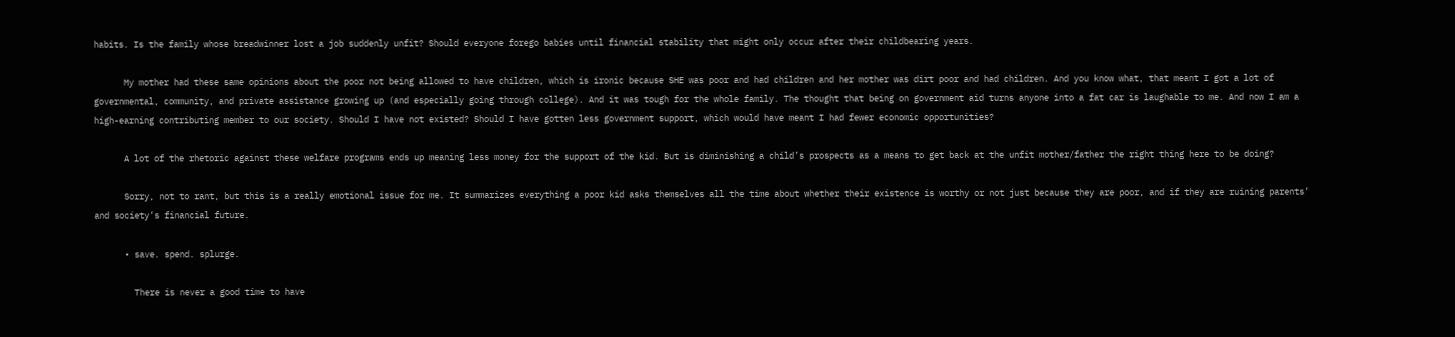habits. Is the family whose breadwinner lost a job suddenly unfit? Should everyone forego babies until financial stability that might only occur after their childbearing years.

      My mother had these same opinions about the poor not being allowed to have children, which is ironic because SHE was poor and had children and her mother was dirt poor and had children. And you know what, that meant I got a lot of governmental, community, and private assistance growing up (and especially going through college). And it was tough for the whole family. The thought that being on government aid turns anyone into a fat car is laughable to me. And now I am a high-earning contributing member to our society. Should I have not existed? Should I have gotten less government support, which would have meant I had fewer economic opportunities?

      A lot of the rhetoric against these welfare programs ends up meaning less money for the support of the kid. But is diminishing a child’s prospects as a means to get back at the unfit mother/father the right thing here to be doing?

      Sorry, not to rant, but this is a really emotional issue for me. It summarizes everything a poor kid asks themselves all the time about whether their existence is worthy or not just because they are poor, and if they are ruining parents’ and society’s financial future.

      • save. spend. splurge.

        There is never a good time to have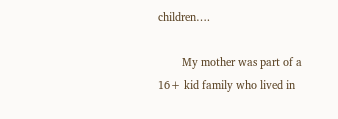children….

        My mother was part of a 16+ kid family who lived in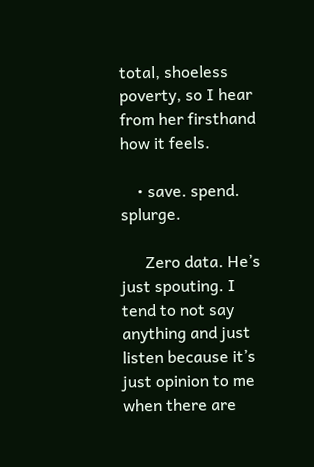total, shoeless poverty, so I hear from her firsthand how it feels.

    • save. spend. splurge.

      Zero data. He’s just spouting. I tend to not say anything and just listen because it’s just opinion to me when there are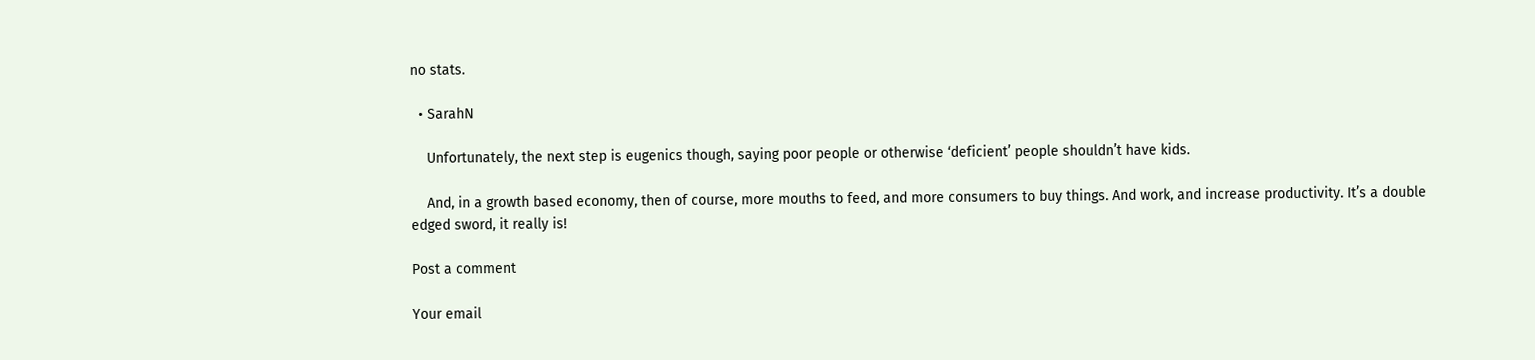no stats.

  • SarahN

    Unfortunately, the next step is eugenics though, saying poor people or otherwise ‘deficient’ people shouldn’t have kids.

    And, in a growth based economy, then of course, more mouths to feed, and more consumers to buy things. And work, and increase productivity. It’s a double edged sword, it really is!

Post a comment

Your email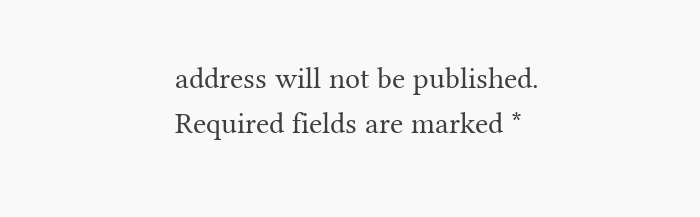address will not be published. Required fields are marked *